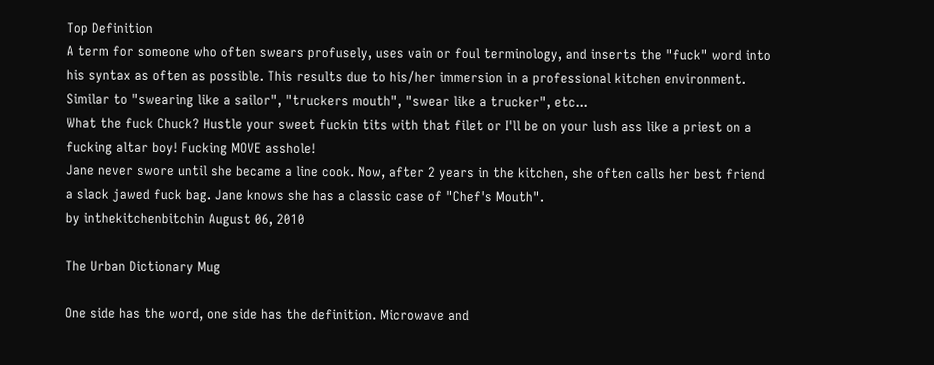Top Definition
A term for someone who often swears profusely, uses vain or foul terminology, and inserts the "fuck" word into his syntax as often as possible. This results due to his/her immersion in a professional kitchen environment. Similar to "swearing like a sailor", "truckers mouth", "swear like a trucker", etc...
What the fuck Chuck? Hustle your sweet fuckin tits with that filet or I'll be on your lush ass like a priest on a fucking altar boy! Fucking MOVE asshole!
Jane never swore until she became a line cook. Now, after 2 years in the kitchen, she often calls her best friend a slack jawed fuck bag. Jane knows she has a classic case of "Chef's Mouth".
by inthekitchenbitchin August 06, 2010

The Urban Dictionary Mug

One side has the word, one side has the definition. Microwave and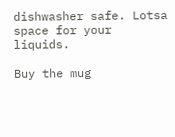dishwasher safe. Lotsa space for your liquids.

Buy the mug